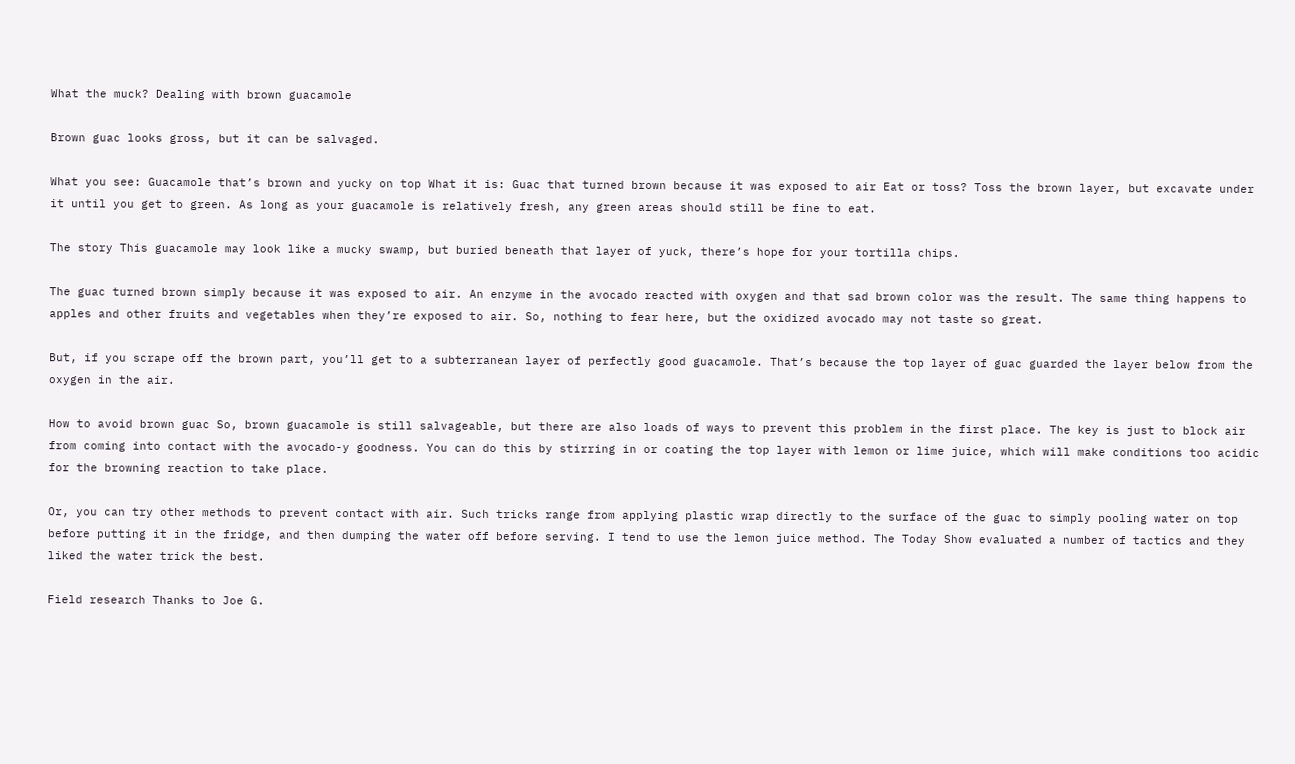What the muck? Dealing with brown guacamole

Brown guac looks gross, but it can be salvaged.

What you see: Guacamole that’s brown and yucky on top What it is: Guac that turned brown because it was exposed to air Eat or toss? Toss the brown layer, but excavate under it until you get to green. As long as your guacamole is relatively fresh, any green areas should still be fine to eat.

The story This guacamole may look like a mucky swamp, but buried beneath that layer of yuck, there’s hope for your tortilla chips.

The guac turned brown simply because it was exposed to air. An enzyme in the avocado reacted with oxygen and that sad brown color was the result. The same thing happens to apples and other fruits and vegetables when they’re exposed to air. So, nothing to fear here, but the oxidized avocado may not taste so great.

But, if you scrape off the brown part, you’ll get to a subterranean layer of perfectly good guacamole. That’s because the top layer of guac guarded the layer below from the oxygen in the air.

How to avoid brown guac So, brown guacamole is still salvageable, but there are also loads of ways to prevent this problem in the first place. The key is just to block air from coming into contact with the avocado-y goodness. You can do this by stirring in or coating the top layer with lemon or lime juice, which will make conditions too acidic for the browning reaction to take place.

Or, you can try other methods to prevent contact with air. Such tricks range from applying plastic wrap directly to the surface of the guac to simply pooling water on top before putting it in the fridge, and then dumping the water off before serving. I tend to use the lemon juice method. The Today Show evaluated a number of tactics and they liked the water trick the best.

Field research Thanks to Joe G.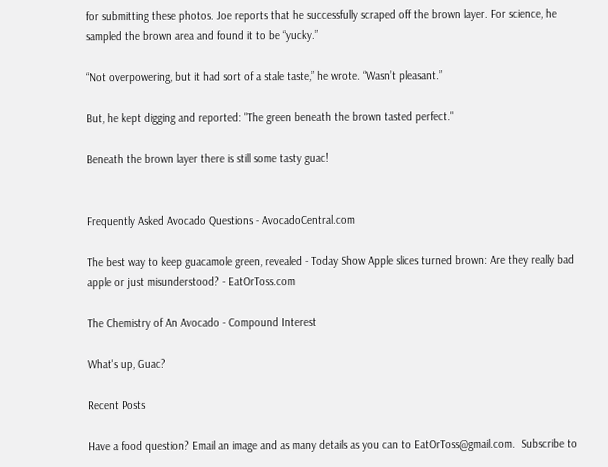for submitting these photos. Joe reports that he successfully scraped off the brown layer. For science, he sampled the brown area and found it to be “yucky.”

“Not overpowering, but it had sort of a stale taste,” he wrote. “Wasn’t pleasant.”

But, he kept digging and reported: "The green beneath the brown tasted perfect."

Beneath the brown layer there is still some tasty guac!


Frequently Asked Avocado Questions - AvocadoCentral.com

The best way to keep guacamole green, revealed - Today Show Apple slices turned brown: Are they really bad apple or just misunderstood? - EatOrToss.com

The Chemistry of An Avocado - Compound Interest

What's up, Guac?

Recent Posts

Have a food question? Email an image and as many details as you can to EatOrToss@gmail.com.  Subscribe to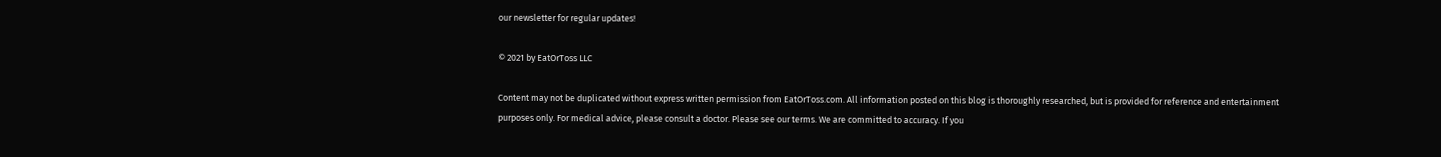our newsletter for regular updates!

© 2021 by EatOrToss LLC

Content may not be duplicated without express written permission from EatOrToss.com. All information posted on this blog is thoroughly researched, but is provided for reference and entertainment purposes only. For medical advice, please consult a doctor. Please see our terms. We are committed to accuracy. If you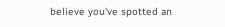believe you've spotted an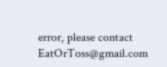error, please contact EatOrToss@gmail.com